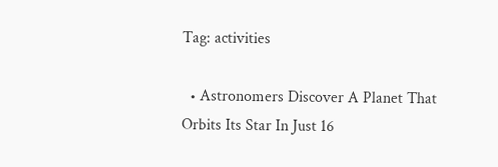Tag: activities

  • Astronomers Discover A Planet That Orbits Its Star In Just 16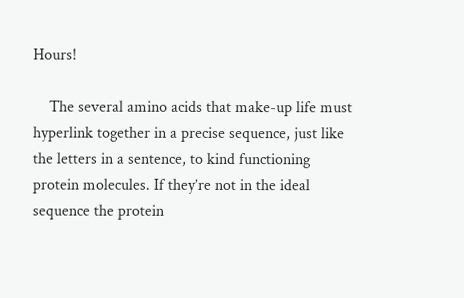Hours!

    The several amino acids that make-up life must hyperlink together in a precise sequence, just like the letters in a sentence, to kind functioning protein molecules. If they’re not in the ideal sequence the protein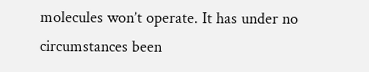molecules won’t operate. It has under no circumstances been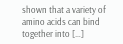shown that a variety of amino acids can bind together into […]